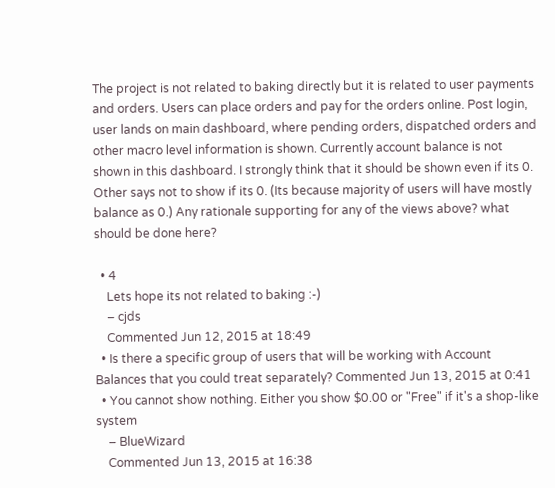The project is not related to baking directly but it is related to user payments and orders. Users can place orders and pay for the orders online. Post login, user lands on main dashboard, where pending orders, dispatched orders and other macro level information is shown. Currently account balance is not shown in this dashboard. I strongly think that it should be shown even if its 0. Other says not to show if its 0. (Its because majority of users will have mostly balance as 0.) Any rationale supporting for any of the views above? what should be done here?

  • 4
    Lets hope its not related to baking :-)
    – cjds
    Commented Jun 12, 2015 at 18:49
  • Is there a specific group of users that will be working with Account Balances that you could treat separately? Commented Jun 13, 2015 at 0:41
  • You cannot show nothing. Either you show $0.00 or "Free" if it's a shop-like system
    – BlueWizard
    Commented Jun 13, 2015 at 16:38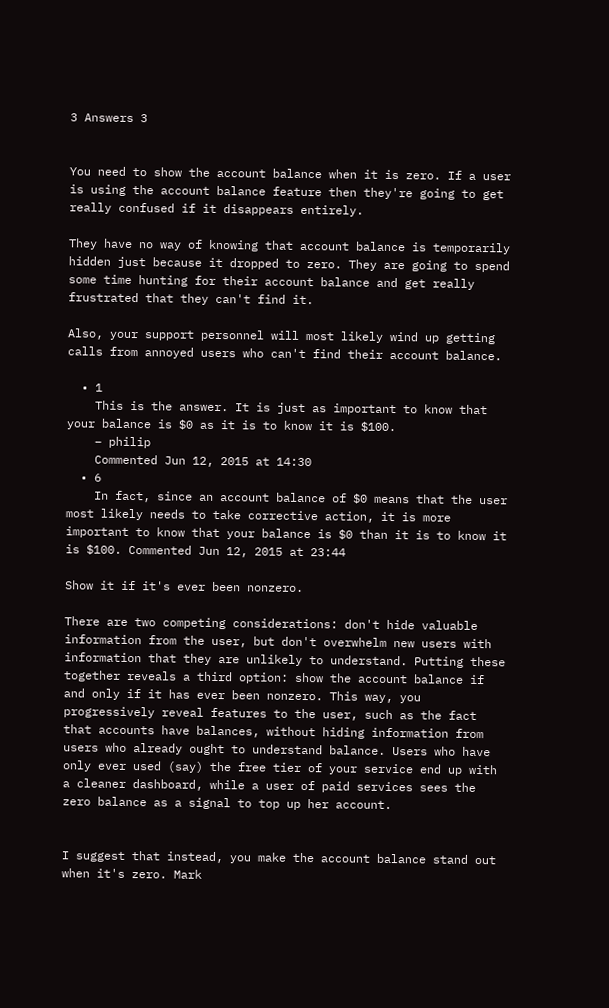3 Answers 3


You need to show the account balance when it is zero. If a user is using the account balance feature then they're going to get really confused if it disappears entirely.

They have no way of knowing that account balance is temporarily hidden just because it dropped to zero. They are going to spend some time hunting for their account balance and get really frustrated that they can't find it.

Also, your support personnel will most likely wind up getting calls from annoyed users who can't find their account balance.

  • 1
    This is the answer. It is just as important to know that your balance is $0 as it is to know it is $100.
    – philip
    Commented Jun 12, 2015 at 14:30
  • 6
    In fact, since an account balance of $0 means that the user most likely needs to take corrective action, it is more important to know that your balance is $0 than it is to know it is $100. Commented Jun 12, 2015 at 23:44

Show it if it's ever been nonzero.

There are two competing considerations: don't hide valuable information from the user, but don't overwhelm new users with information that they are unlikely to understand. Putting these together reveals a third option: show the account balance if and only if it has ever been nonzero. This way, you progressively reveal features to the user, such as the fact that accounts have balances, without hiding information from users who already ought to understand balance. Users who have only ever used (say) the free tier of your service end up with a cleaner dashboard, while a user of paid services sees the zero balance as a signal to top up her account.


I suggest that instead, you make the account balance stand out when it's zero. Mark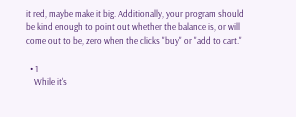it red, maybe make it big. Additionally, your program should be kind enough to point out whether the balance is, or will come out to be, zero when the clicks "buy" or "add to cart."

  • 1
    While it's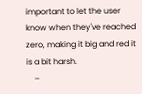important to let the user know when they've reached zero, making it big and red it is a bit harsh.
    –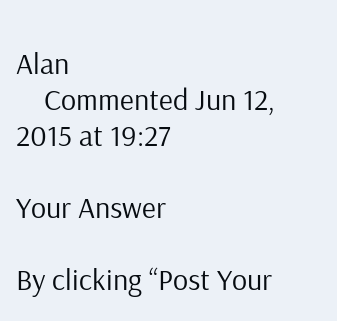Alan
    Commented Jun 12, 2015 at 19:27

Your Answer

By clicking “Post Your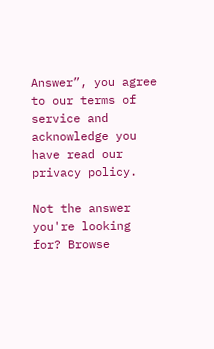Answer”, you agree to our terms of service and acknowledge you have read our privacy policy.

Not the answer you're looking for? Browse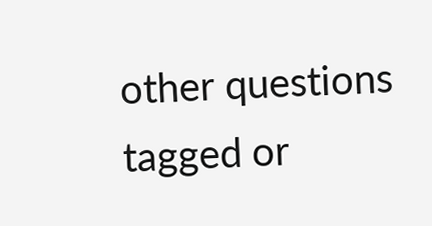other questions tagged or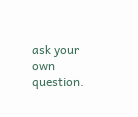ask your own question.